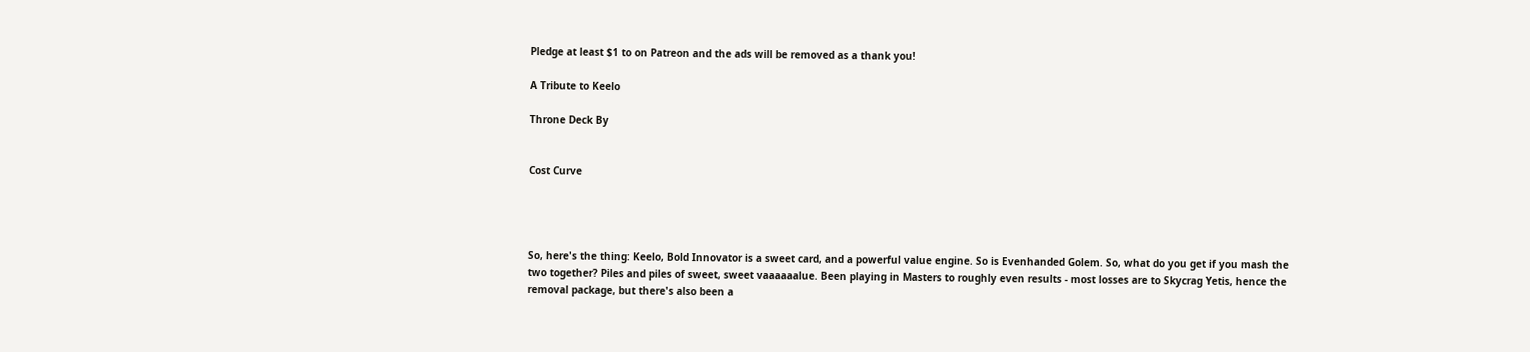Pledge at least $1 to on Patreon and the ads will be removed as a thank you!

A Tribute to Keelo

Throne Deck By


Cost Curve




So, here's the thing: Keelo, Bold Innovator is a sweet card, and a powerful value engine. So is Evenhanded Golem. So, what do you get if you mash the two together? Piles and piles of sweet, sweet vaaaaaalue. Been playing in Masters to roughly even results - most losses are to Skycrag Yetis, hence the removal package, but there's also been a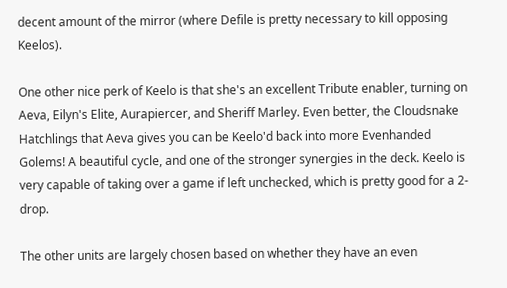decent amount of the mirror (where Defile is pretty necessary to kill opposing Keelos).

One other nice perk of Keelo is that she's an excellent Tribute enabler, turning on Aeva, Eilyn's Elite, Aurapiercer, and Sheriff Marley. Even better, the Cloudsnake Hatchlings that Aeva gives you can be Keelo'd back into more Evenhanded Golems! A beautiful cycle, and one of the stronger synergies in the deck. Keelo is very capable of taking over a game if left unchecked, which is pretty good for a 2-drop.

The other units are largely chosen based on whether they have an even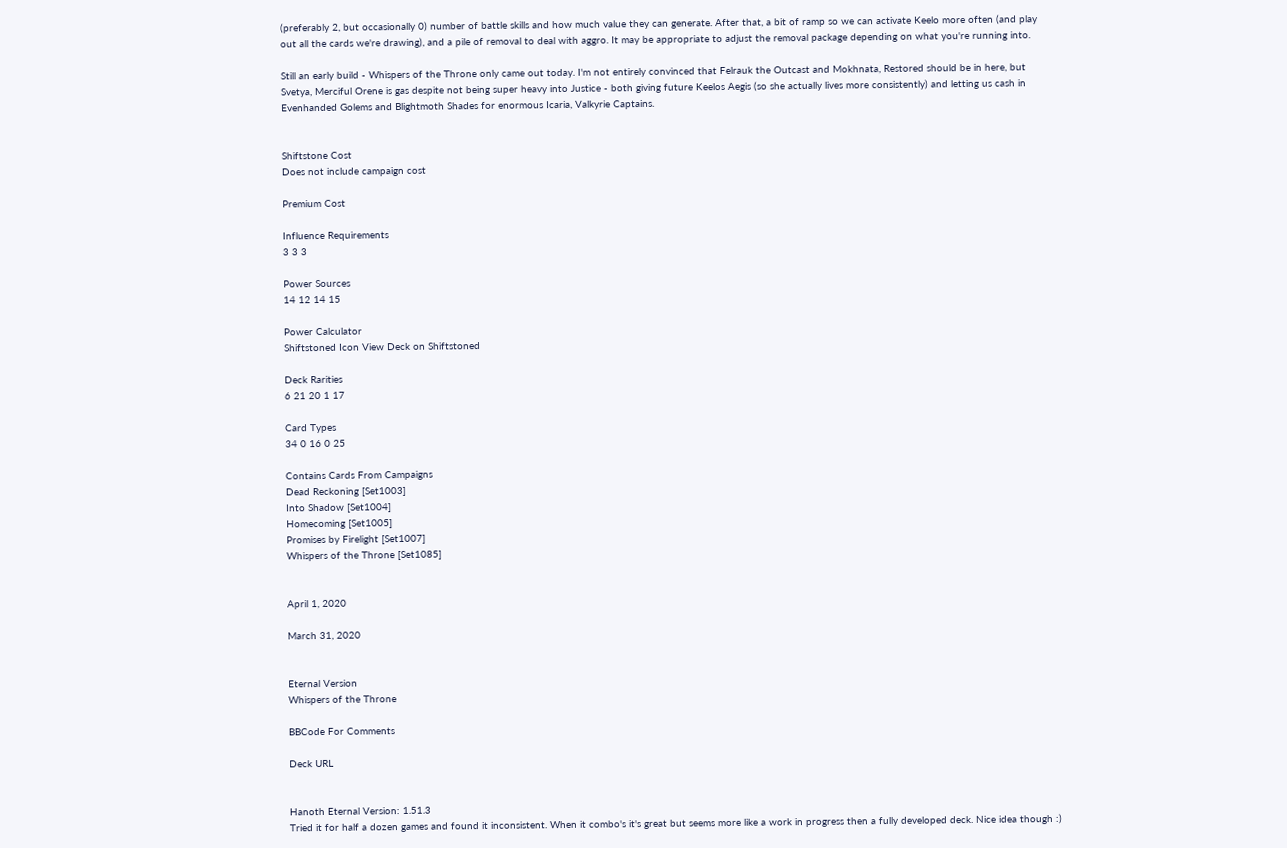(preferably 2, but occasionally 0) number of battle skills and how much value they can generate. After that, a bit of ramp so we can activate Keelo more often (and play out all the cards we're drawing), and a pile of removal to deal with aggro. It may be appropriate to adjust the removal package depending on what you're running into.

Still an early build - Whispers of the Throne only came out today. I'm not entirely convinced that Felrauk the Outcast and Mokhnata, Restored should be in here, but Svetya, Merciful Orene is gas despite not being super heavy into Justice - both giving future Keelos Aegis (so she actually lives more consistently) and letting us cash in Evenhanded Golems and Blightmoth Shades for enormous Icaria, Valkyrie Captains.


Shiftstone Cost
Does not include campaign cost

Premium Cost

Influence Requirements
3 3 3

Power Sources
14 12 14 15

Power Calculator
Shiftstoned Icon View Deck on Shiftstoned

Deck Rarities
6 21 20 1 17

Card Types
34 0 16 0 25

Contains Cards From Campaigns
Dead Reckoning [Set1003]
Into Shadow [Set1004]
Homecoming [Set1005]
Promises by Firelight [Set1007]
Whispers of the Throne [Set1085]


April 1, 2020

March 31, 2020


Eternal Version
Whispers of the Throne

BBCode For Comments

Deck URL


Hanoth Eternal Version: 1.51.3
Tried it for half a dozen games and found it inconsistent. When it combo's it's great but seems more like a work in progress then a fully developed deck. Nice idea though :)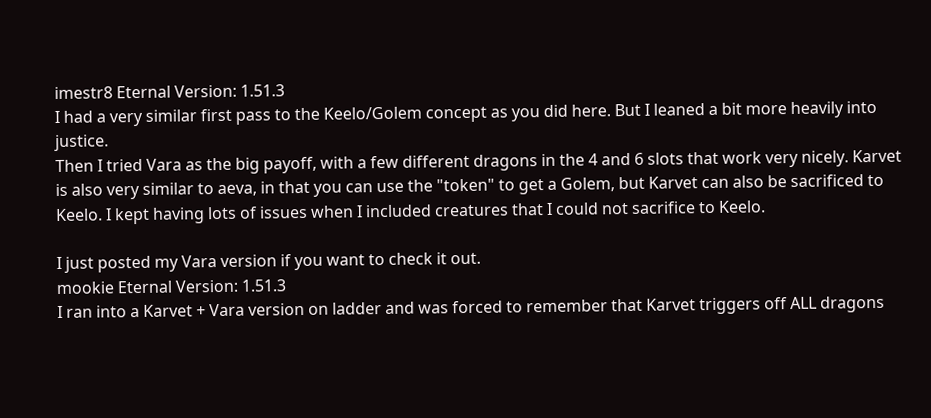imestr8 Eternal Version: 1.51.3
I had a very similar first pass to the Keelo/Golem concept as you did here. But I leaned a bit more heavily into justice.
Then I tried Vara as the big payoff, with a few different dragons in the 4 and 6 slots that work very nicely. Karvet is also very similar to aeva, in that you can use the "token" to get a Golem, but Karvet can also be sacrificed to Keelo. I kept having lots of issues when I included creatures that I could not sacrifice to Keelo.

I just posted my Vara version if you want to check it out.
mookie Eternal Version: 1.51.3
I ran into a Karvet + Vara version on ladder and was forced to remember that Karvet triggers off ALL dragons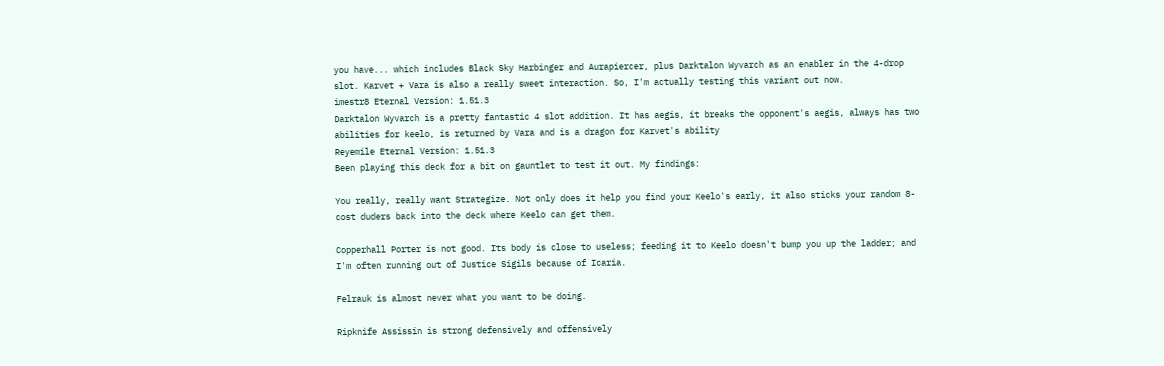you have... which includes Black Sky Harbinger and Aurapiercer, plus Darktalon Wyvarch as an enabler in the 4-drop slot. Karvet + Vara is also a really sweet interaction. So, I'm actually testing this variant out now.
imestr8 Eternal Version: 1.51.3
Darktalon Wyvarch is a pretty fantastic 4 slot addition. It has aegis, it breaks the opponent's aegis, always has two abilities for keelo, is returned by Vara and is a dragon for Karvet's ability
Reyemile Eternal Version: 1.51.3
Been playing this deck for a bit on gauntlet to test it out. My findings:

You really, really want Strategize. Not only does it help you find your Keelo's early, it also sticks your random 8-cost duders back into the deck where Keelo can get them.

Copperhall Porter is not good. Its body is close to useless; feeding it to Keelo doesn't bump you up the ladder; and I'm often running out of Justice Sigils because of Icaria.

Felrauk is almost never what you want to be doing.

Ripknife Assissin is strong defensively and offensively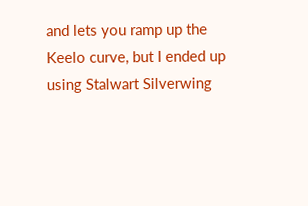and lets you ramp up the Keelo curve, but I ended up using Stalwart Silverwing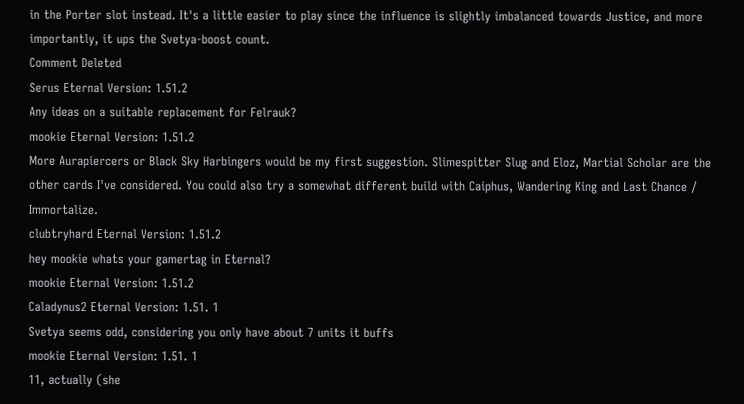in the Porter slot instead. It's a little easier to play since the influence is slightly imbalanced towards Justice, and more importantly, it ups the Svetya-boost count.
Comment Deleted
Serus Eternal Version: 1.51.2
Any ideas on a suitable replacement for Felrauk?
mookie Eternal Version: 1.51.2
More Aurapiercers or Black Sky Harbingers would be my first suggestion. Slimespitter Slug and Eloz, Martial Scholar are the other cards I've considered. You could also try a somewhat different build with Caiphus, Wandering King and Last Chance / Immortalize.
clubtryhard Eternal Version: 1.51.2
hey mookie whats your gamertag in Eternal?
mookie Eternal Version: 1.51.2
Caladynus2 Eternal Version: 1.51. 1
Svetya seems odd, considering you only have about 7 units it buffs
mookie Eternal Version: 1.51. 1
11, actually (she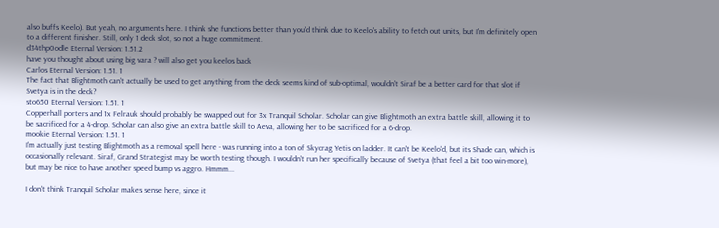also buffs Keelo). But yeah, no arguments here. I think she functions better than you'd think due to Keelo's ability to fetch out units, but I'm definitely open to a different finisher. Still, only 1 deck slot, so not a huge commitment.
d34thp0odle Eternal Version: 1.51.2
have you thought about using big vara ? will also get you keelos back
Carlos Eternal Version: 1.51. 1
The fact that Blightmoth can't actually be used to get anything from the deck seems kind of sub-optimal, wouldn't Siraf be a better card for that slot if Svetya is in the deck?
sto650 Eternal Version: 1.51. 1
Copperhall porters and 1x Felrauk should probably be swapped out for 3x Tranquil Scholar. Scholar can give Blightmoth an extra battle skill, allowing it to be sacrificed for a 4-drop. Scholar can also give an extra battle skill to Aeva, allowing her to be sacrificed for a 6-drop.
mookie Eternal Version: 1.51. 1
I'm actually just testing Blightmoth as a removal spell here - was running into a ton of Skycrag Yetis on ladder. It can't be Keelo'd, but its Shade can, which is occasionally relevant. Siraf, Grand Strategist may be worth testing though. I wouldn't run her specifically because of Svetya (that feel a bit too win-more), but may be nice to have another speed bump vs aggro. Hmmm...

I don't think Tranquil Scholar makes sense here, since it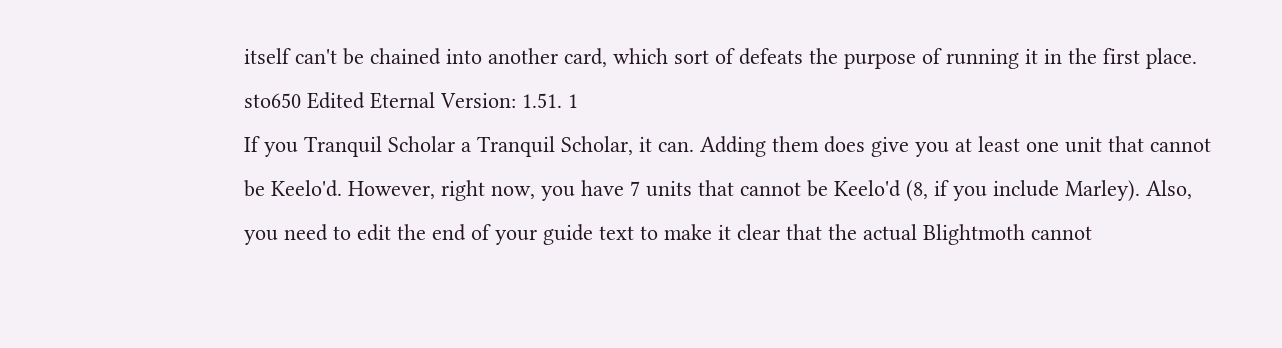itself can't be chained into another card, which sort of defeats the purpose of running it in the first place.
sto650 Edited Eternal Version: 1.51. 1
If you Tranquil Scholar a Tranquil Scholar, it can. Adding them does give you at least one unit that cannot be Keelo'd. However, right now, you have 7 units that cannot be Keelo'd (8, if you include Marley). Also, you need to edit the end of your guide text to make it clear that the actual Blightmoth cannot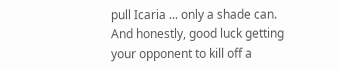pull Icaria ... only a shade can. And honestly, good luck getting your opponent to kill off a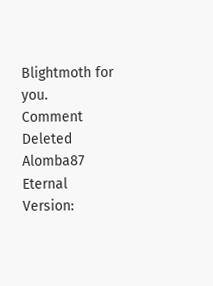Blightmoth for you.
Comment Deleted
Alomba87 Eternal Version: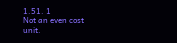1.51. 1
Not an even cost unit.